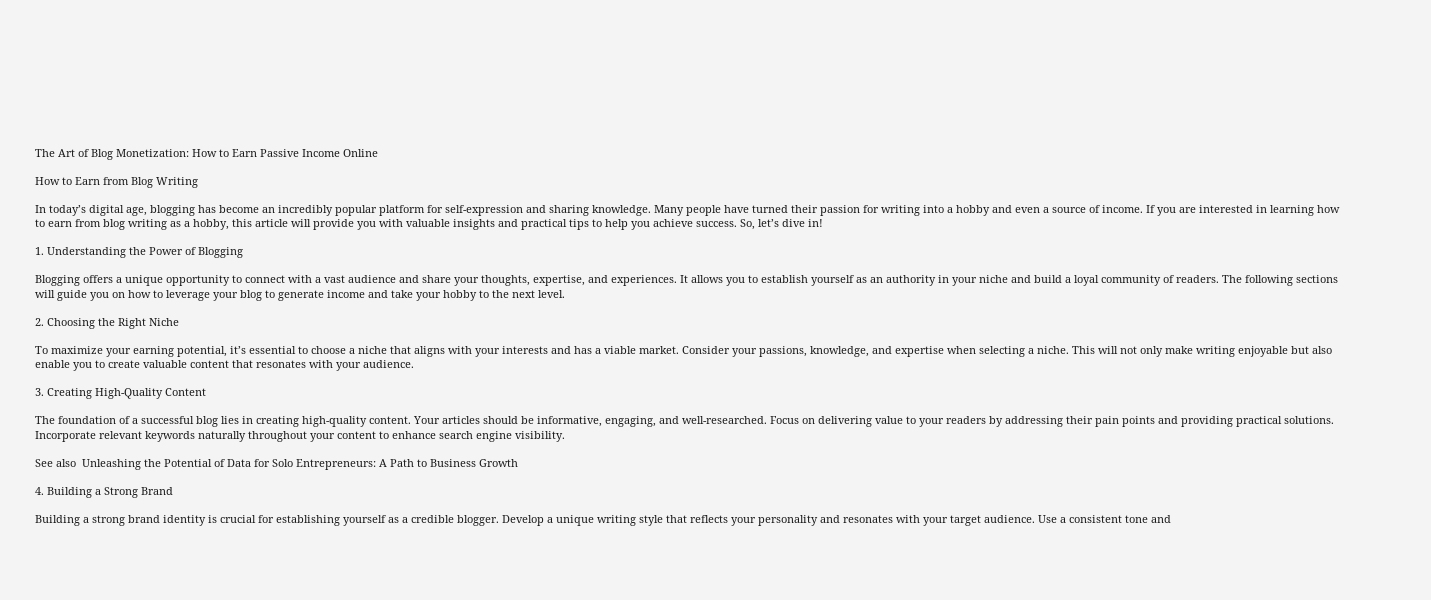The Art of Blog Monetization: How to Earn Passive Income Online

How to Earn from Blog Writing

In today’s digital age, blogging has become an incredibly popular platform for self-expression and sharing knowledge. Many people have turned their passion for writing into a hobby and even a source of income. If you are interested in learning how to earn from blog writing as a hobby, this article will provide you with valuable insights and practical tips to help you achieve success. So, let’s dive in!

1. Understanding the Power of Blogging

Blogging offers a unique opportunity to connect with a vast audience and share your thoughts, expertise, and experiences. It allows you to establish yourself as an authority in your niche and build a loyal community of readers. The following sections will guide you on how to leverage your blog to generate income and take your hobby to the next level.

2. Choosing the Right Niche

To maximize your earning potential, it’s essential to choose a niche that aligns with your interests and has a viable market. Consider your passions, knowledge, and expertise when selecting a niche. This will not only make writing enjoyable but also enable you to create valuable content that resonates with your audience.

3. Creating High-Quality Content

The foundation of a successful blog lies in creating high-quality content. Your articles should be informative, engaging, and well-researched. Focus on delivering value to your readers by addressing their pain points and providing practical solutions. Incorporate relevant keywords naturally throughout your content to enhance search engine visibility.

See also  Unleashing the Potential of Data for Solo Entrepreneurs: A Path to Business Growth

4. Building a Strong Brand

Building a strong brand identity is crucial for establishing yourself as a credible blogger. Develop a unique writing style that reflects your personality and resonates with your target audience. Use a consistent tone and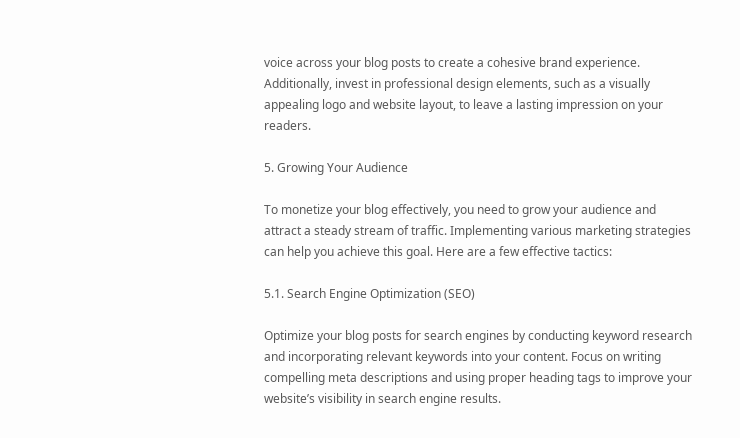voice across your blog posts to create a cohesive brand experience. Additionally, invest in professional design elements, such as a visually appealing logo and website layout, to leave a lasting impression on your readers.

5. Growing Your Audience

To monetize your blog effectively, you need to grow your audience and attract a steady stream of traffic. Implementing various marketing strategies can help you achieve this goal. Here are a few effective tactics:

5.1. Search Engine Optimization (SEO)

Optimize your blog posts for search engines by conducting keyword research and incorporating relevant keywords into your content. Focus on writing compelling meta descriptions and using proper heading tags to improve your website’s visibility in search engine results.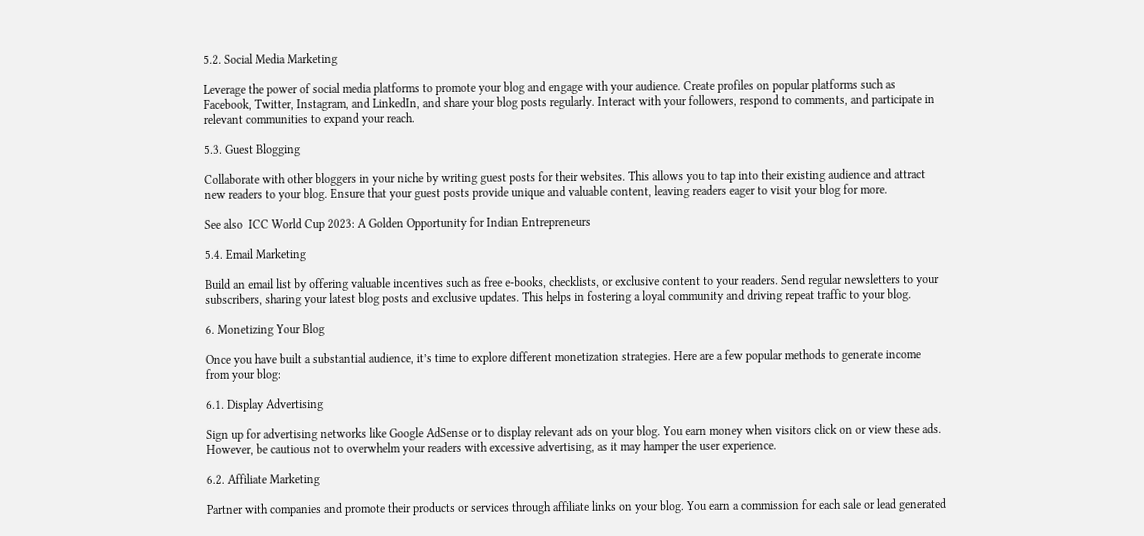5.2. Social Media Marketing

Leverage the power of social media platforms to promote your blog and engage with your audience. Create profiles on popular platforms such as Facebook, Twitter, Instagram, and LinkedIn, and share your blog posts regularly. Interact with your followers, respond to comments, and participate in relevant communities to expand your reach.

5.3. Guest Blogging

Collaborate with other bloggers in your niche by writing guest posts for their websites. This allows you to tap into their existing audience and attract new readers to your blog. Ensure that your guest posts provide unique and valuable content, leaving readers eager to visit your blog for more.

See also  ICC World Cup 2023: A Golden Opportunity for Indian Entrepreneurs

5.4. Email Marketing

Build an email list by offering valuable incentives such as free e-books, checklists, or exclusive content to your readers. Send regular newsletters to your subscribers, sharing your latest blog posts and exclusive updates. This helps in fostering a loyal community and driving repeat traffic to your blog.

6. Monetizing Your Blog

Once you have built a substantial audience, it’s time to explore different monetization strategies. Here are a few popular methods to generate income from your blog:

6.1. Display Advertising

Sign up for advertising networks like Google AdSense or to display relevant ads on your blog. You earn money when visitors click on or view these ads. However, be cautious not to overwhelm your readers with excessive advertising, as it may hamper the user experience.

6.2. Affiliate Marketing

Partner with companies and promote their products or services through affiliate links on your blog. You earn a commission for each sale or lead generated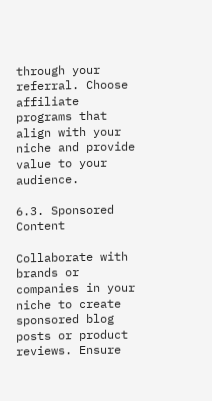through your referral. Choose affiliate programs that align with your niche and provide value to your audience.

6.3. Sponsored Content

Collaborate with brands or companies in your niche to create sponsored blog posts or product reviews. Ensure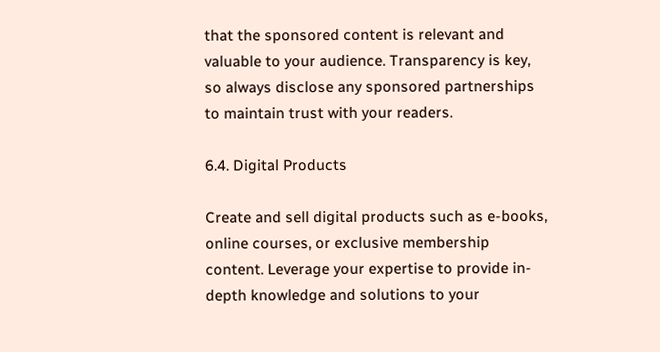that the sponsored content is relevant and valuable to your audience. Transparency is key, so always disclose any sponsored partnerships to maintain trust with your readers.

6.4. Digital Products

Create and sell digital products such as e-books, online courses, or exclusive membership content. Leverage your expertise to provide in-depth knowledge and solutions to your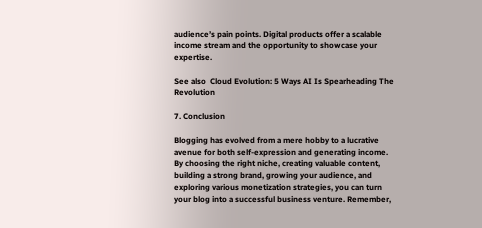audience’s pain points. Digital products offer a scalable income stream and the opportunity to showcase your expertise.

See also  Cloud Evolution: 5 Ways AI Is Spearheading The Revolution

7. Conclusion

Blogging has evolved from a mere hobby to a lucrative avenue for both self-expression and generating income. By choosing the right niche, creating valuable content, building a strong brand, growing your audience, and exploring various monetization strategies, you can turn your blog into a successful business venture. Remember,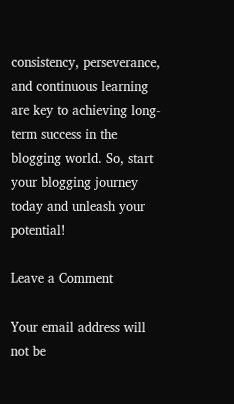consistency, perseverance, and continuous learning are key to achieving long-term success in the blogging world. So, start your blogging journey today and unleash your potential!

Leave a Comment

Your email address will not be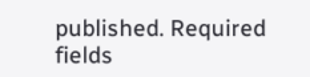published. Required fields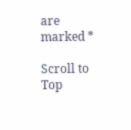are marked *

Scroll to Top